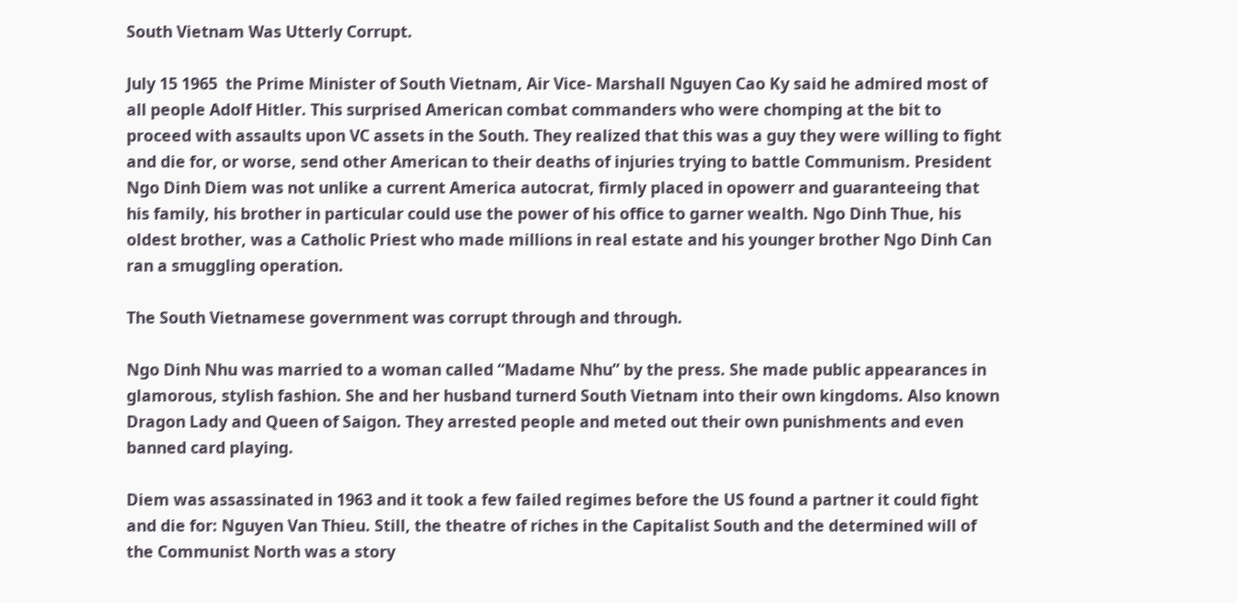South Vietnam Was Utterly Corrupt.

July 15 1965  the Prime Minister of South Vietnam, Air Vice- Marshall Nguyen Cao Ky said he admired most of all people Adolf Hitler. This surprised American combat commanders who were chomping at the bit to proceed with assaults upon VC assets in the South. They realized that this was a guy they were willing to fight and die for, or worse, send other American to their deaths of injuries trying to battle Communism. President Ngo Dinh Diem was not unlike a current America autocrat, firmly placed in opowerr and guaranteeing that his family, his brother in particular could use the power of his office to garner wealth. Ngo Dinh Thue, his oldest brother, was a Catholic Priest who made millions in real estate and his younger brother Ngo Dinh Can ran a smuggling operation.

The South Vietnamese government was corrupt through and through.

Ngo Dinh Nhu was married to a woman called “Madame Nhu” by the press. She made public appearances in glamorous, stylish fashion. She and her husband turnerd South Vietnam into their own kingdoms. Also known Dragon Lady and Queen of Saigon. They arrested people and meted out their own punishments and even banned card playing.

Diem was assassinated in 1963 and it took a few failed regimes before the US found a partner it could fight and die for: Nguyen Van Thieu. Still, the theatre of riches in the Capitalist South and the determined will of the Communist North was a story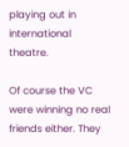playing out in international theatre.

Of course the VC were winning no real friends either. They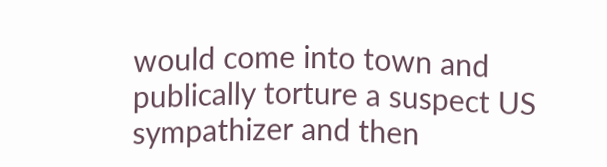would come into town and publically torture a suspect US sympathizer and then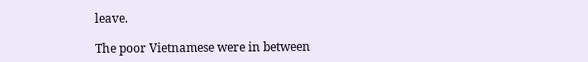leave.

The poor Vietnamese were in between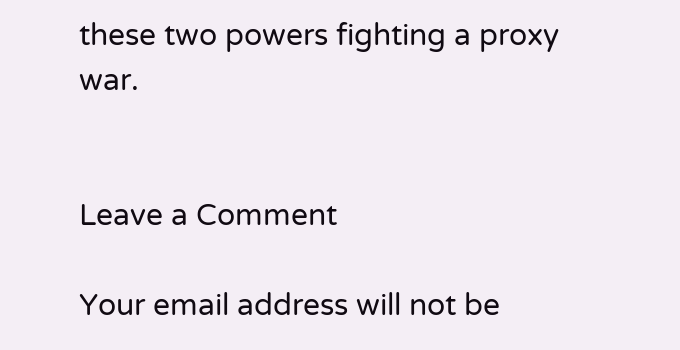these two powers fighting a proxy war.


Leave a Comment

Your email address will not be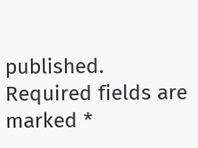published. Required fields are marked *